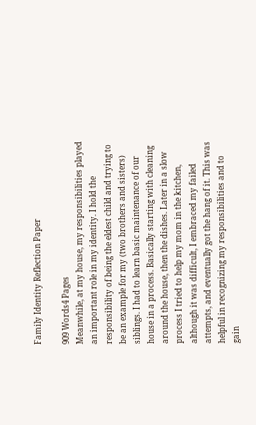Family Identity Reflection Paper

909 Words4 Pages
Meanwhile, at my house, my responsibilities played an important role in my identity. I hold the responsibility of being the eldest child and trying to be an example for my (two brothers and sisters) siblings. I had to learn basic maintenance of our house in a process. Basically starting with cleaning around the house, then the dishes. Later in a slow process I tried to help my mom in the kitchen, although it was difficult, I embraced my failed attempts, and eventually got the hang of it. This was helpful in recognizing my responsibilities and to gain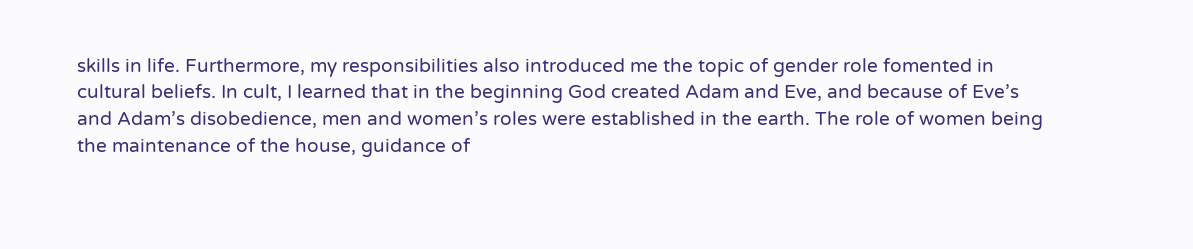skills in life. Furthermore, my responsibilities also introduced me the topic of gender role fomented in cultural beliefs. In cult, I learned that in the beginning God created Adam and Eve, and because of Eve’s and Adam’s disobedience, men and women’s roles were established in the earth. The role of women being the maintenance of the house, guidance of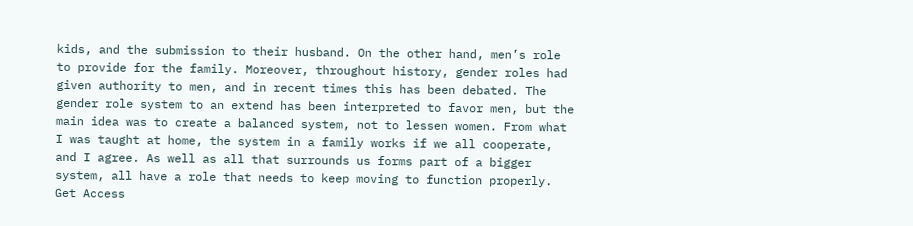kids, and the submission to their husband. On the other hand, men’s role to provide for the family. Moreover, throughout history, gender roles had given authority to men, and in recent times this has been debated. The gender role system to an extend has been interpreted to favor men, but the main idea was to create a balanced system, not to lessen women. From what I was taught at home, the system in a family works if we all cooperate, and I agree. As well as all that surrounds us forms part of a bigger system, all have a role that needs to keep moving to function properly.
Get Access